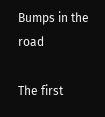Bumps in the road

The first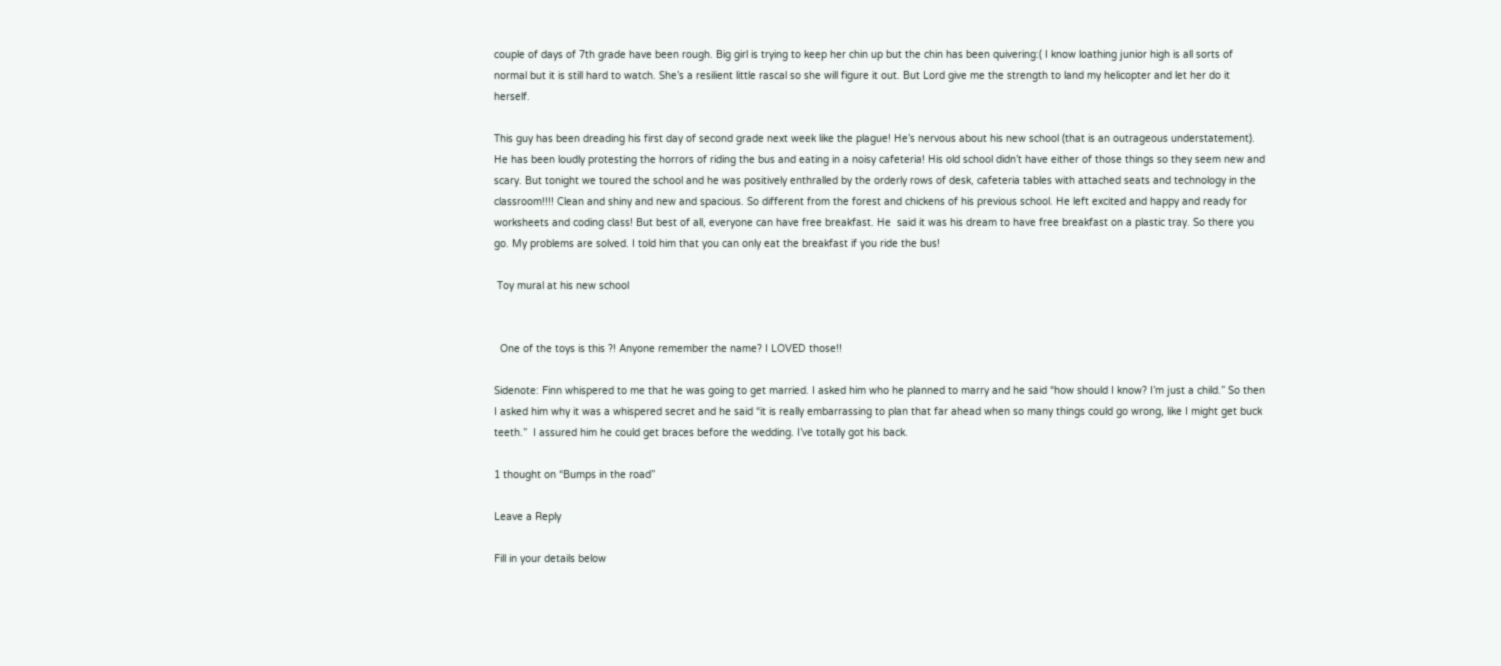couple of days of 7th grade have been rough. Big girl is trying to keep her chin up but the chin has been quivering:( I know loathing junior high is all sorts of normal but it is still hard to watch. She’s a resilient little rascal so she will figure it out. But Lord give me the strength to land my helicopter and let her do it herself.

This guy has been dreading his first day of second grade next week like the plague! He’s nervous about his new school (that is an outrageous understatement). He has been loudly protesting the horrors of riding the bus and eating in a noisy cafeteria! His old school didn’t have either of those things so they seem new and scary. But tonight we toured the school and he was positively enthralled by the orderly rows of desk, cafeteria tables with attached seats and technology in the classroom!!!! Clean and shiny and new and spacious. So different from the forest and chickens of his previous school. He left excited and happy and ready for worksheets and coding class! But best of all, everyone can have free breakfast. He  said it was his dream to have free breakfast on a plastic tray. So there you go. My problems are solved. I told him that you can only eat the breakfast if you ride the bus!

 Toy mural at his new school


  One of the toys is this ?! Anyone remember the name? I LOVED those!!

Sidenote: Finn whispered to me that he was going to get married. I asked him who he planned to marry and he said “how should I know? I’m just a child.” So then I asked him why it was a whispered secret and he said “it is really embarrassing to plan that far ahead when so many things could go wrong, like I might get buck teeth.”  I assured him he could get braces before the wedding. I’ve totally got his back.

1 thought on “Bumps in the road”

Leave a Reply

Fill in your details below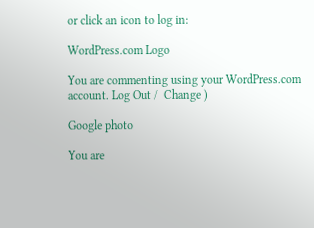or click an icon to log in:

WordPress.com Logo

You are commenting using your WordPress.com account. Log Out /  Change )

Google photo

You are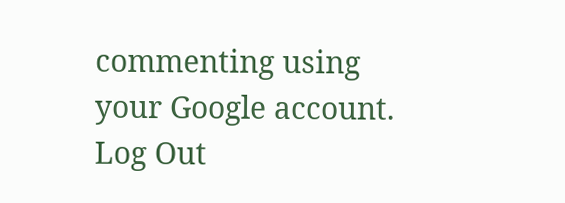commenting using your Google account. Log Out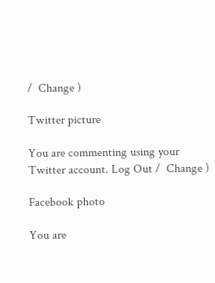/  Change )

Twitter picture

You are commenting using your Twitter account. Log Out /  Change )

Facebook photo

You are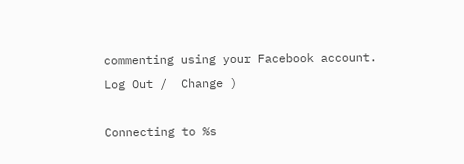commenting using your Facebook account. Log Out /  Change )

Connecting to %s